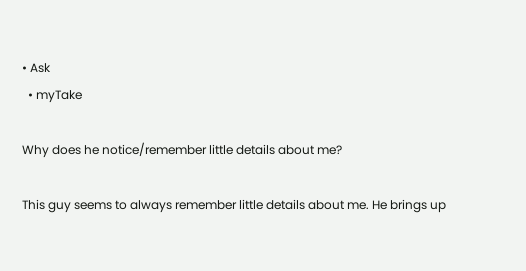• Ask
  • myTake

Why does he notice/remember little details about me?

This guy seems to always remember little details about me. He brings up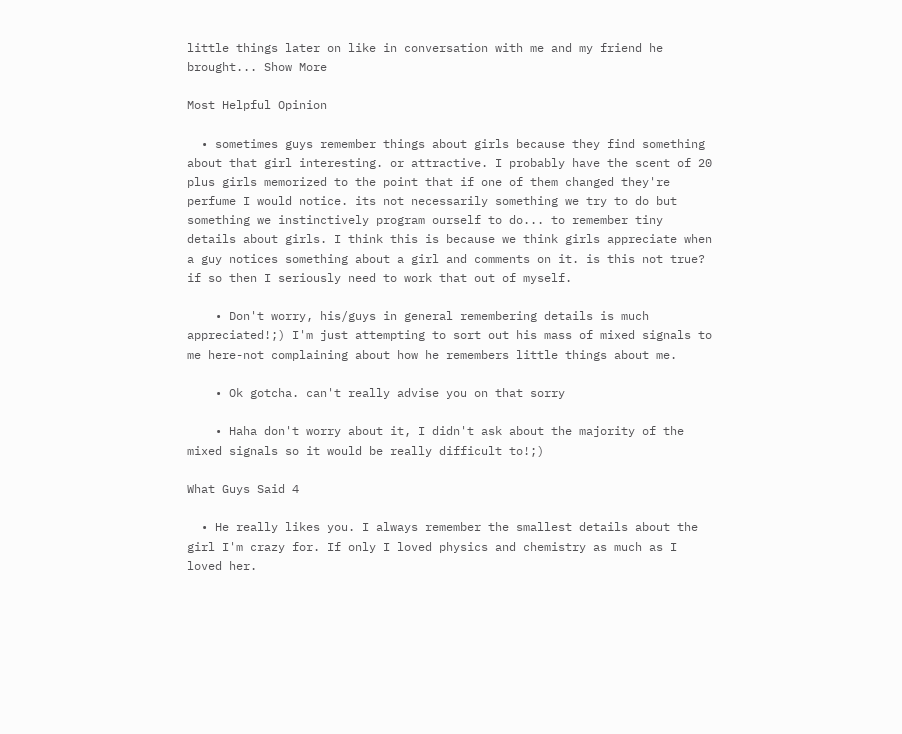little things later on like in conversation with me and my friend he brought... Show More

Most Helpful Opinion

  • sometimes guys remember things about girls because they find something about that girl interesting. or attractive. I probably have the scent of 20 plus girls memorized to the point that if one of them changed they're perfume I would notice. its not necessarily something we try to do but something we instinctively program ourself to do... to remember tiny details about girls. I think this is because we think girls appreciate when a guy notices something about a girl and comments on it. is this not true? if so then I seriously need to work that out of myself.

    • Don't worry, his/guys in general remembering details is much appreciated!;) I'm just attempting to sort out his mass of mixed signals to me here-not complaining about how he remembers little things about me.

    • Ok gotcha. can't really advise you on that sorry

    • Haha don't worry about it, I didn't ask about the majority of the mixed signals so it would be really difficult to!;)

What Guys Said 4

  • He really likes you. I always remember the smallest details about the girl I'm crazy for. If only I loved physics and chemistry as much as I loved her.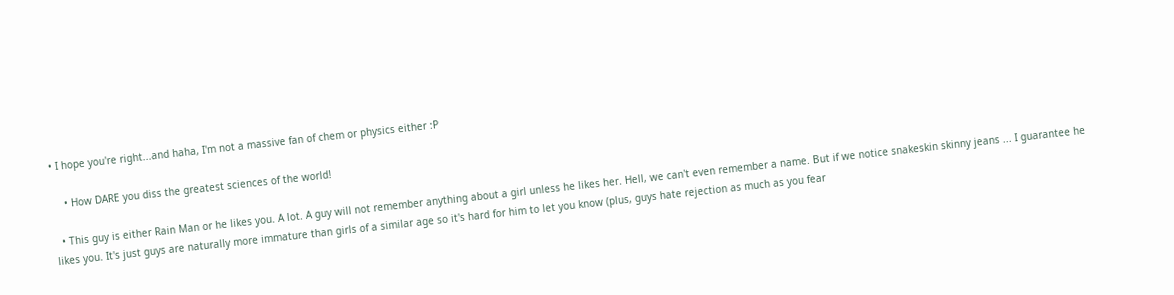• I hope you're right...and haha, I'm not a massive fan of chem or physics either :P

    • How DARE you diss the greatest sciences of the world!

  • This guy is either Rain Man or he likes you. A lot. A guy will not remember anything about a girl unless he likes her. Hell, we can't even remember a name. But if we notice snakeskin skinny jeans ... I guarantee he likes you. It's just guys are naturally more immature than girls of a similar age so it's hard for him to let you know (plus, guys hate rejection as much as you fear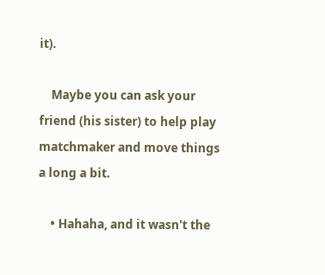it).

    Maybe you can ask your friend (his sister) to help play matchmaker and move things a long a bit.

    • Hahaha, and it wasn't the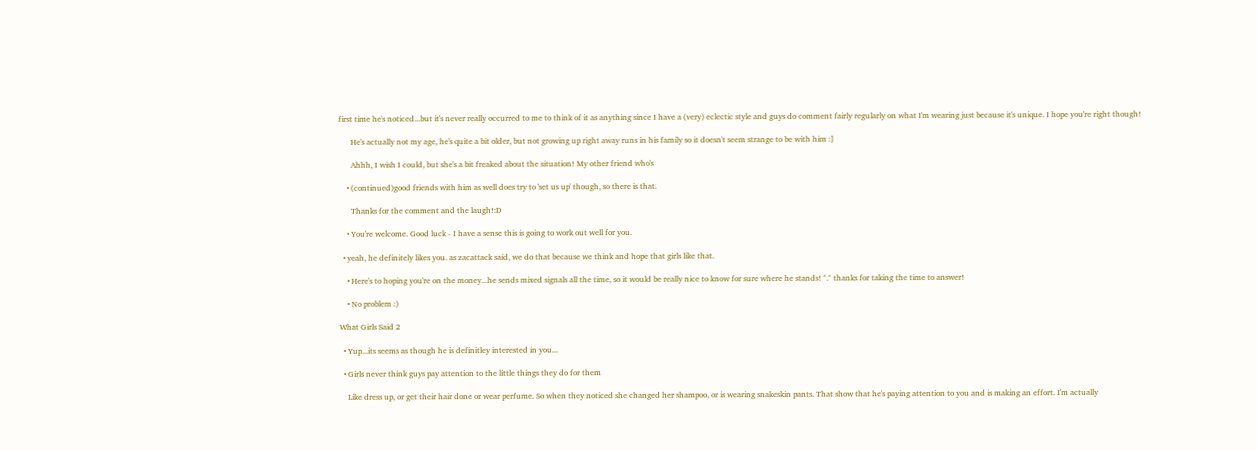first time he's noticed...but it's never really occurred to me to think of it as anything since I have a (very) eclectic style and guys do comment fairly regularly on what I'm wearing just because it's unique. I hope you're right though!

      He's actually not my age, he's quite a bit older, but not growing up right away runs in his family so it doesn't seem strange to be with him :]

      Ahhh, I wish I could, but she's a bit freaked about the situation! My other friend who's

    • (continued)good friends with him as well does try to 'set us up' though, so there is that.

      Thanks for the comment and the laugh!:D

    • You're welcome. Good luck - I have a sense this is going to work out well for you.

  • yeah, he definitely likes you. as zacattack said, we do that because we think and hope that girls like that.

    • Here's to hoping you're on the money...he sends mixed signals all the time, so it would be really nice to know for sure where he stands! ^.^ thanks for taking the time to answer!

    • No problem :)

What Girls Said 2

  • Yup...its seems as though he is definitley interested in you...

  • Girls never think guys pay attention to the little things they do for them

    Like dress up, or get their hair done or wear perfume. So when they noticed she changed her shampoo, or is wearing snakeskin pants. That show that he's paying attention to you and is making an effort. I'm actually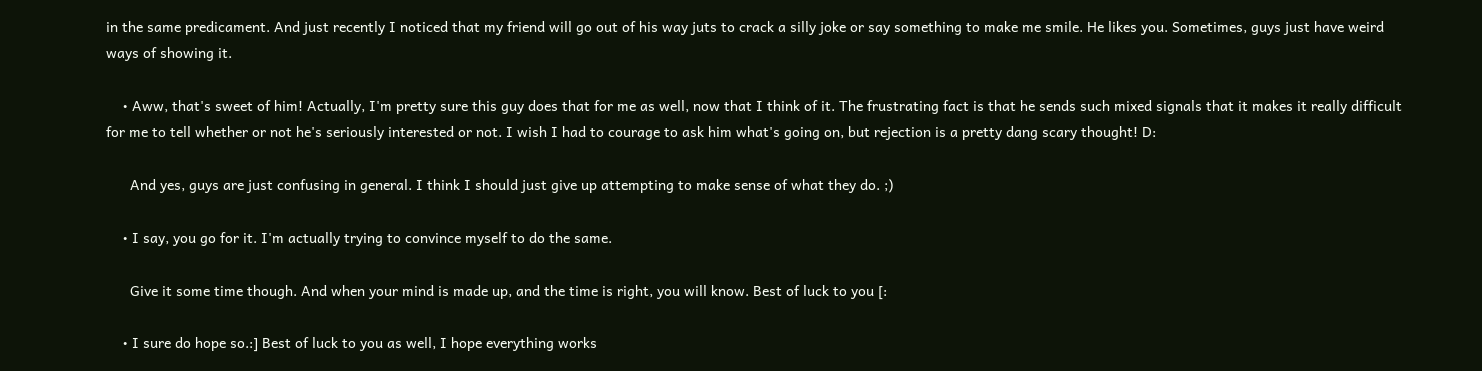in the same predicament. And just recently I noticed that my friend will go out of his way juts to crack a silly joke or say something to make me smile. He likes you. Sometimes, guys just have weird ways of showing it.

    • Aww, that's sweet of him! Actually, I'm pretty sure this guy does that for me as well, now that I think of it. The frustrating fact is that he sends such mixed signals that it makes it really difficult for me to tell whether or not he's seriously interested or not. I wish I had to courage to ask him what's going on, but rejection is a pretty dang scary thought! D:

      And yes, guys are just confusing in general. I think I should just give up attempting to make sense of what they do. ;)

    • I say, you go for it. I'm actually trying to convince myself to do the same.

      Give it some time though. And when your mind is made up, and the time is right, you will know. Best of luck to you [:

    • I sure do hope so.:] Best of luck to you as well, I hope everything works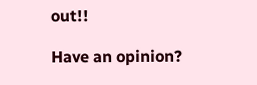out!!

Have an opinion?